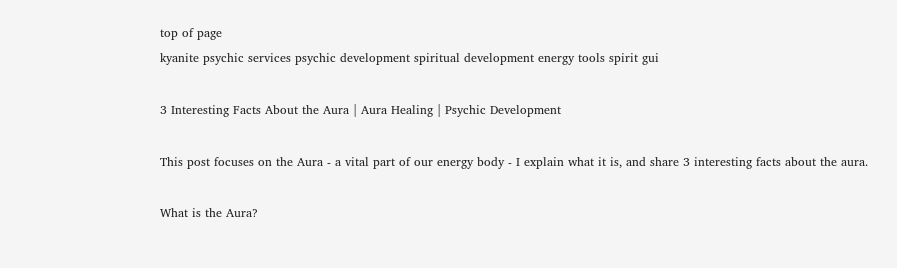top of page
kyanite psychic services psychic development spiritual development energy tools spirit gui

3 Interesting Facts About the Aura | Aura Healing | Psychic Development

This post focuses on the Aura - a vital part of our energy body - I explain what it is, and share 3 interesting facts about the aura.

What is the Aura?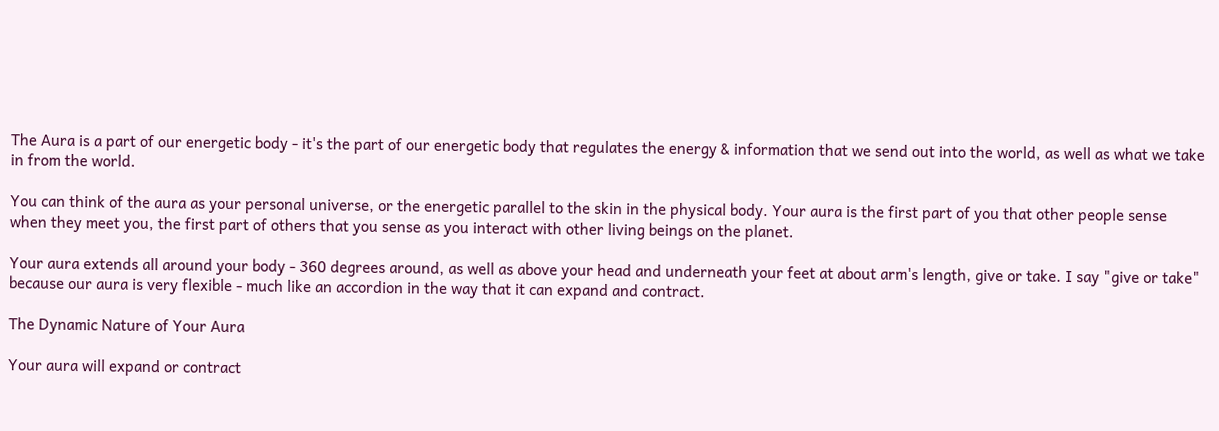The Aura is a part of our energetic body - it's the part of our energetic body that regulates the energy & information that we send out into the world, as well as what we take in from the world.

You can think of the aura as your personal universe, or the energetic parallel to the skin in the physical body. Your aura is the first part of you that other people sense when they meet you, the first part of others that you sense as you interact with other living beings on the planet.

Your aura extends all around your body - 360 degrees around, as well as above your head and underneath your feet at about arm's length, give or take. I say "give or take" because our aura is very flexible - much like an accordion in the way that it can expand and contract.

The Dynamic Nature of Your Aura

Your aura will expand or contract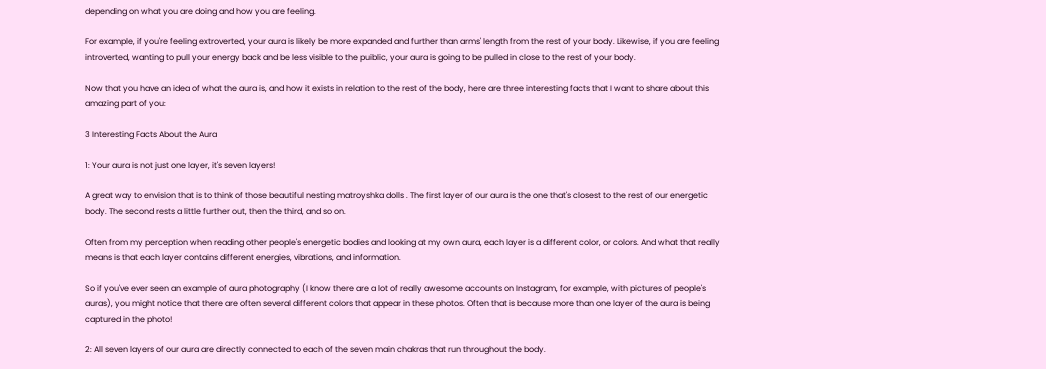depending on what you are doing and how you are feeling.

For example, if you're feeling extroverted, your aura is likely be more expanded and further than arms' length from the rest of your body. Likewise, if you are feeling introverted, wanting to pull your energy back and be less visible to the puiblic, your aura is going to be pulled in close to the rest of your body.

Now that you have an idea of what the aura is, and how it exists in relation to the rest of the body, here are three interesting facts that I want to share about this amazing part of you:

3 Interesting Facts About the Aura

1: Your aura is not just one layer, it's seven layers!

A great way to envision that is to think of those beautiful nesting matroyshka dolls . The first layer of our aura is the one that's closest to the rest of our energetic body. The second rests a little further out, then the third, and so on.

Often from my perception when reading other people's energetic bodies and looking at my own aura, each layer is a different color, or colors. And what that really means is that each layer contains different energies, vibrations, and information.

So if you've ever seen an example of aura photography (I know there are a lot of really awesome accounts on Instagram, for example, with pictures of people's auras), you might notice that there are often several different colors that appear in these photos. Often that is because more than one layer of the aura is being captured in the photo!

2: All seven layers of our aura are directly connected to each of the seven main chakras that run throughout the body.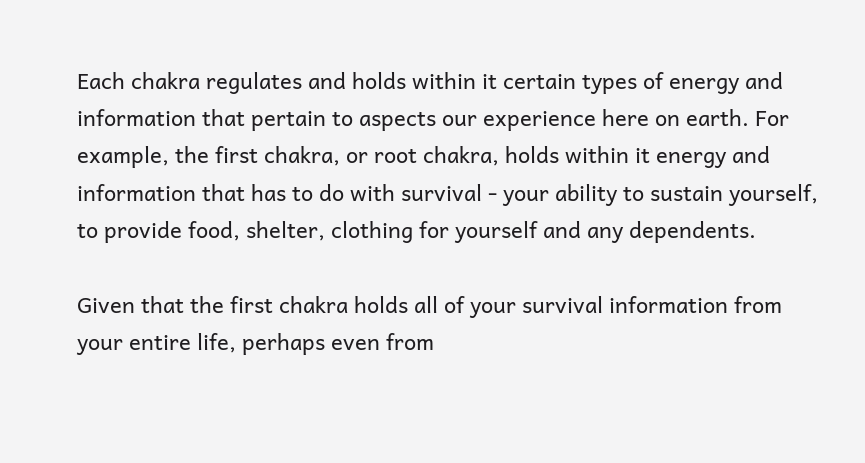Each chakra regulates and holds within it certain types of energy and information that pertain to aspects our experience here on earth. For example, the first chakra, or root chakra, holds within it energy and information that has to do with survival - your ability to sustain yourself, to provide food, shelter, clothing for yourself and any dependents.

Given that the first chakra holds all of your survival information from your entire life, perhaps even from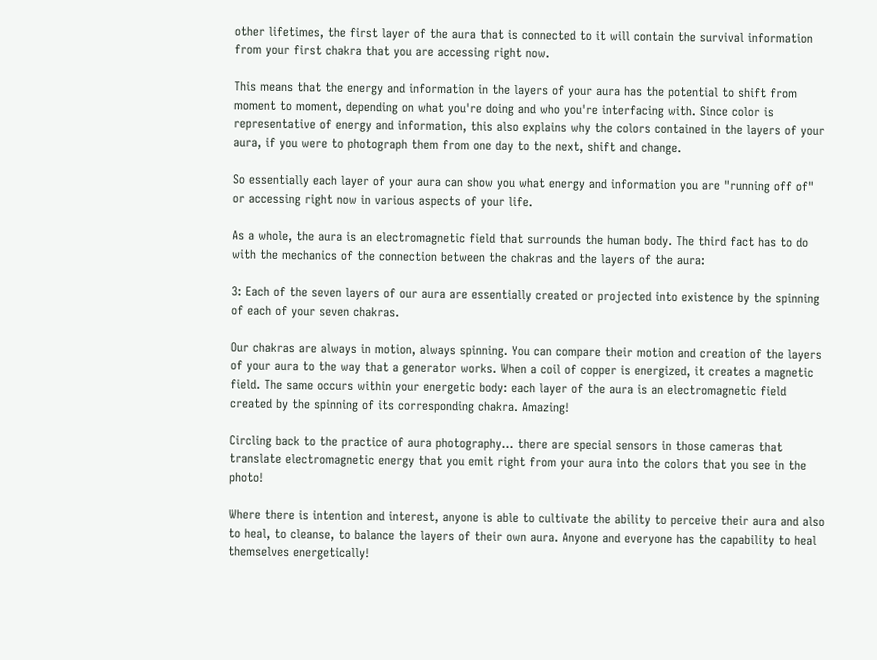other lifetimes, the first layer of the aura that is connected to it will contain the survival information from your first chakra that you are accessing right now.

This means that the energy and information in the layers of your aura has the potential to shift from moment to moment, depending on what you're doing and who you're interfacing with. Since color is representative of energy and information, this also explains why the colors contained in the layers of your aura, if you were to photograph them from one day to the next, shift and change.

So essentially each layer of your aura can show you what energy and information you are "running off of" or accessing right now in various aspects of your life.

As a whole, the aura is an electromagnetic field that surrounds the human body. The third fact has to do with the mechanics of the connection between the chakras and the layers of the aura:

3: Each of the seven layers of our aura are essentially created or projected into existence by the spinning of each of your seven chakras.

Our chakras are always in motion, always spinning. You can compare their motion and creation of the layers of your aura to the way that a generator works. When a coil of copper is energized, it creates a magnetic field. The same occurs within your energetic body: each layer of the aura is an electromagnetic field created by the spinning of its corresponding chakra. Amazing!

Circling back to the practice of aura photography... there are special sensors in those cameras that translate electromagnetic energy that you emit right from your aura into the colors that you see in the photo!

Where there is intention and interest, anyone is able to cultivate the ability to perceive their aura and also to heal, to cleanse, to balance the layers of their own aura. Anyone and everyone has the capability to heal themselves energetically!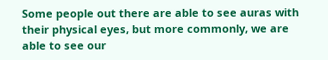Some people out there are able to see auras with their physical eyes, but more commonly, we are able to see our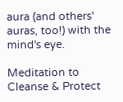aura (and others' auras, too!) with the mind's eye.

Meditation to Cleanse & Protect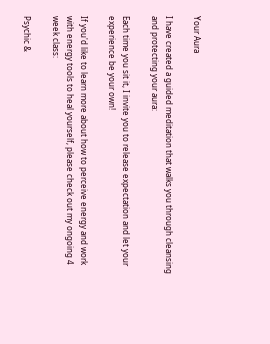Your Aura

I have created a guided meditation that walks you through cleansing and protecting your aura:

Each time you sit it, I invite you to release expectation and let your experience be your own!

If you'd like to learn more about how to perceive energy and work with energy tools to heal yourself, please check out my ongoing 4 week class:

Psychic &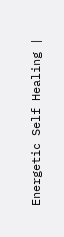Energetic Self Healing |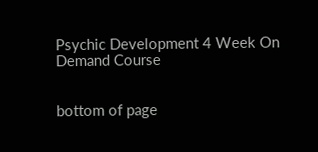Psychic Development 4 Week On Demand Course


bottom of page